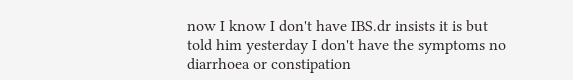now I know I don't have IBS.dr insists it is but told him yesterday I don't have the symptoms no diarrhoea or constipation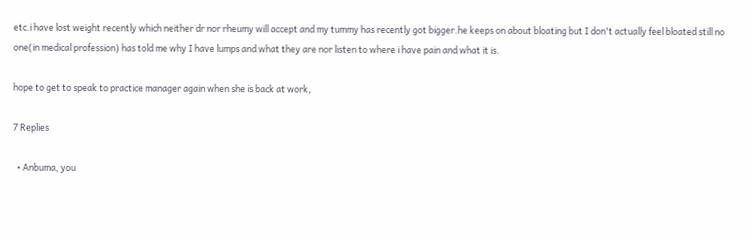etc.i have lost weight recently which neither dr nor rheumy will accept and my tummy has recently got bigger.he keeps on about bloating but I don't actually feel bloated still no one(in medical profession) has told me why I have lumps and what they are nor listen to where i have pain and what it is.

hope to get to speak to practice manager again when she is back at work,

7 Replies

  • Anbuma, you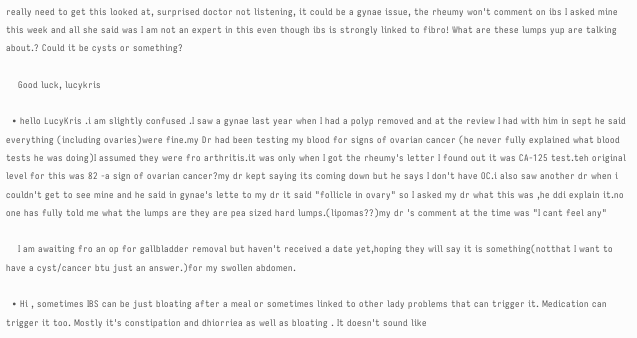really need to get this looked at, surprised doctor not listening, it could be a gynae issue, the rheumy won't comment on ibs I asked mine this week and all she said was I am not an expert in this even though ibs is strongly linked to fibro! What are these lumps yup are talking about.? Could it be cysts or something?

    Good luck, lucykris

  • hello LucyKris .i am slightly confused .I saw a gynae last year when I had a polyp removed and at the review I had with him in sept he said everything (including ovaries)were fine.my Dr had been testing my blood for signs of ovarian cancer (he never fully explained what blood tests he was doing)I assumed they were fro arthritis.it was only when I got the rheumy's letter I found out it was CA-125 test.teh original level for this was 82 -a sign of ovarian cancer?my dr kept saying its coming down but he says I don't have OC.i also saw another dr when i couldn't get to see mine and he said in gynae's lette to my dr it said "follicle in ovary" so I asked my dr what this was ,he ddi explain it.no one has fully told me what the lumps are they are pea sized hard lumps.(lipomas??)my dr 's comment at the time was "I cant feel any"

    I am awaiting fro an op for gallbladder removal but haven't received a date yet,hoping they will say it is something(notthat I want to have a cyst/cancer btu just an answer.)for my swollen abdomen.

  • Hi , sometimes IBS can be just bloating after a meal or sometimes linked to other lady problems that can trigger it. Medication can trigger it too. Mostly it's constipation and dhiorriea as well as bloating . It doesn't sound like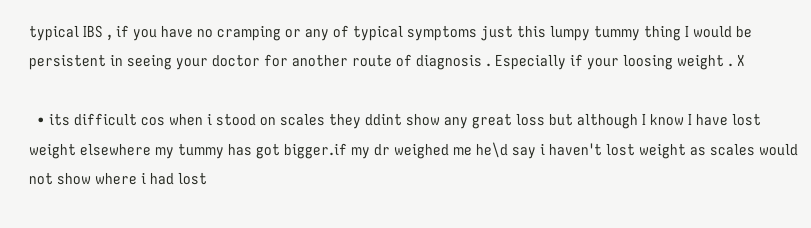typical IBS , if you have no cramping or any of typical symptoms just this lumpy tummy thing I would be persistent in seeing your doctor for another route of diagnosis . Especially if your loosing weight . X

  • its difficult cos when i stood on scales they ddint show any great loss but although I know I have lost weight elsewhere my tummy has got bigger.if my dr weighed me he\d say i haven't lost weight as scales would not show where i had lost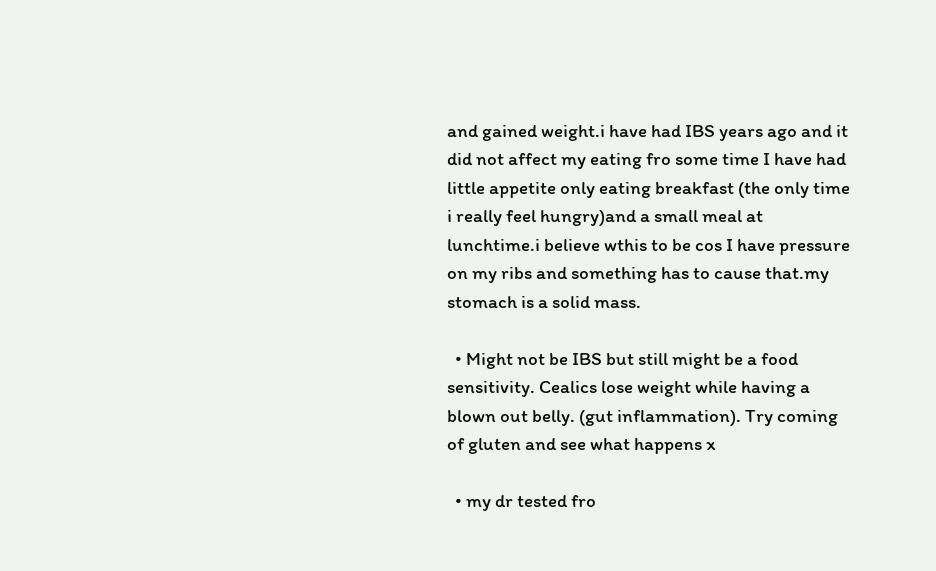and gained weight.i have had IBS years ago and it did not affect my eating fro some time I have had little appetite only eating breakfast (the only time i really feel hungry)and a small meal at lunchtime.i believe wthis to be cos I have pressure on my ribs and something has to cause that.my stomach is a solid mass.

  • Might not be IBS but still might be a food sensitivity. Cealics lose weight while having a blown out belly. (gut inflammation). Try coming of gluten and see what happens x

  • my dr tested fro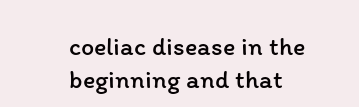coeliac disease in the beginning and that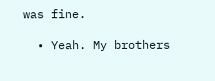was fine.

  • Yeah. My brothers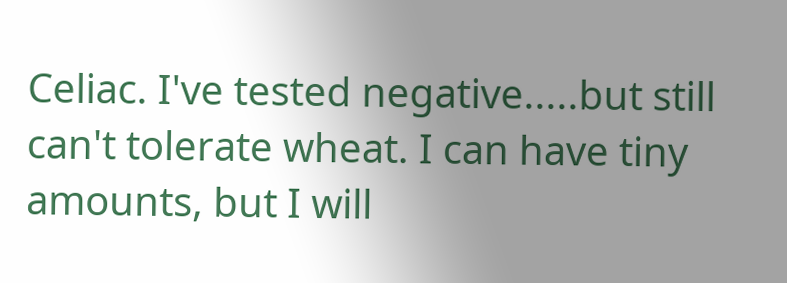Celiac. I've tested negative.....but still can't tolerate wheat. I can have tiny amounts, but I will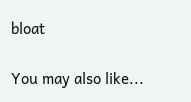bloat

You may also like...